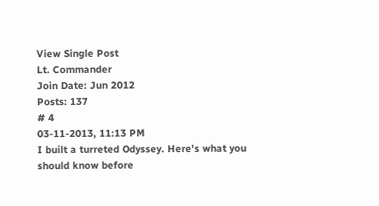View Single Post
Lt. Commander
Join Date: Jun 2012
Posts: 137
# 4
03-11-2013, 11:13 PM
I built a turreted Odyssey. Here's what you should know before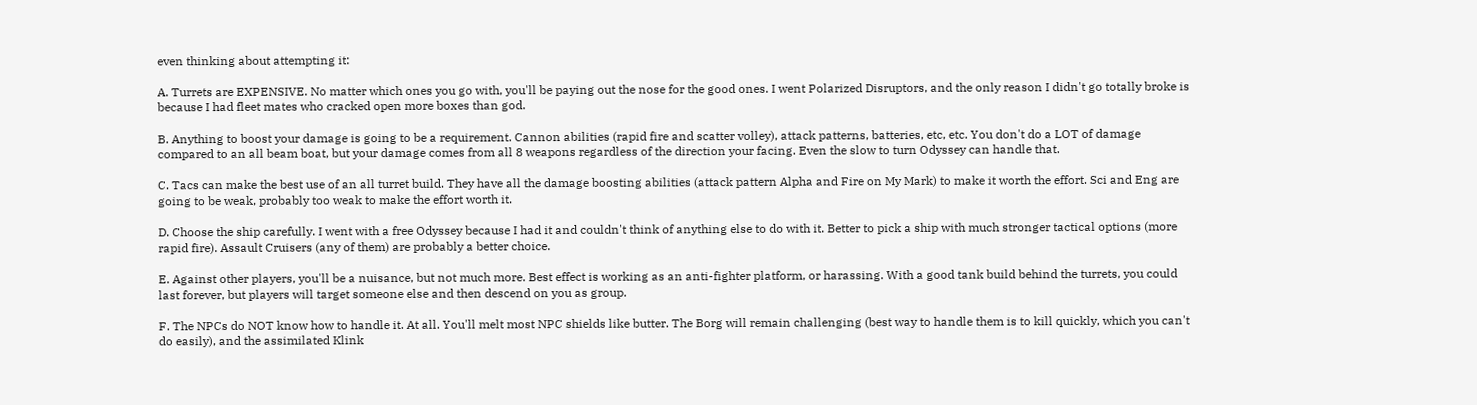even thinking about attempting it:

A. Turrets are EXPENSIVE. No matter which ones you go with, you'll be paying out the nose for the good ones. I went Polarized Disruptors, and the only reason I didn't go totally broke is because I had fleet mates who cracked open more boxes than god.

B. Anything to boost your damage is going to be a requirement. Cannon abilities (rapid fire and scatter volley), attack patterns, batteries, etc, etc. You don't do a LOT of damage compared to an all beam boat, but your damage comes from all 8 weapons regardless of the direction your facing. Even the slow to turn Odyssey can handle that.

C. Tacs can make the best use of an all turret build. They have all the damage boosting abilities (attack pattern Alpha and Fire on My Mark) to make it worth the effort. Sci and Eng are going to be weak, probably too weak to make the effort worth it.

D. Choose the ship carefully. I went with a free Odyssey because I had it and couldn't think of anything else to do with it. Better to pick a ship with much stronger tactical options (more rapid fire). Assault Cruisers (any of them) are probably a better choice.

E. Against other players, you'll be a nuisance, but not much more. Best effect is working as an anti-fighter platform, or harassing. With a good tank build behind the turrets, you could last forever, but players will target someone else and then descend on you as group.

F. The NPCs do NOT know how to handle it. At all. You'll melt most NPC shields like butter. The Borg will remain challenging (best way to handle them is to kill quickly, which you can't do easily), and the assimilated Klink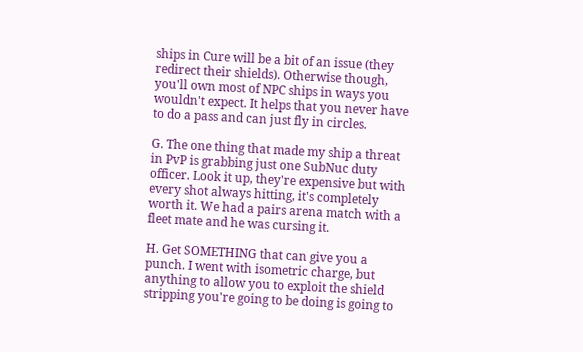ships in Cure will be a bit of an issue (they redirect their shields). Otherwise though, you'll own most of NPC ships in ways you wouldn't expect. It helps that you never have to do a pass and can just fly in circles.

G. The one thing that made my ship a threat in PvP is grabbing just one SubNuc duty officer. Look it up, they're expensive but with every shot always hitting, it's completely worth it. We had a pairs arena match with a fleet mate and he was cursing it.

H. Get SOMETHING that can give you a punch. I went with isometric charge, but anything to allow you to exploit the shield stripping you're going to be doing is going to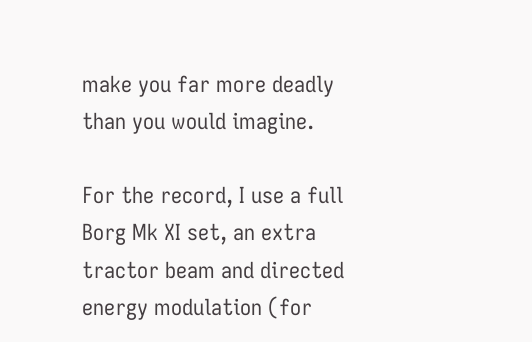make you far more deadly than you would imagine.

For the record, I use a full Borg Mk XI set, an extra tractor beam and directed energy modulation (for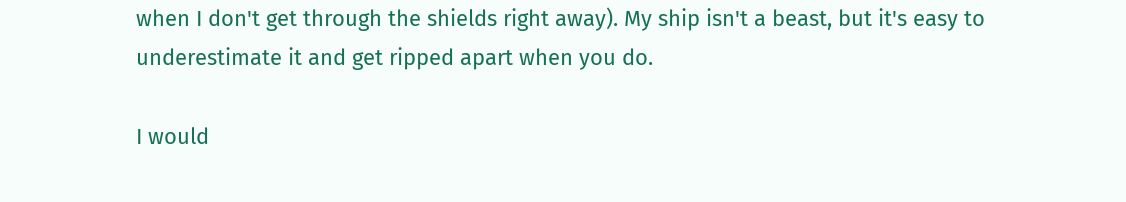when I don't get through the shields right away). My ship isn't a beast, but it's easy to underestimate it and get ripped apart when you do.

I would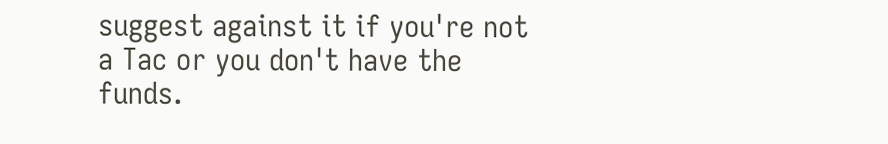suggest against it if you're not a Tac or you don't have the funds.